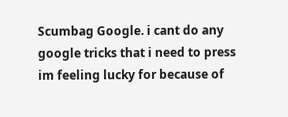Scumbag Google. i cant do any google tricks that i need to press im feeling lucky for because of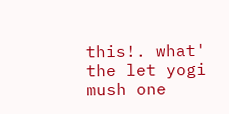this!. what' the let yogi mush one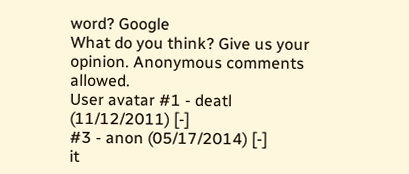word? Google
What do you think? Give us your opinion. Anonymous comments allowed.
User avatar #1 - deatl (11/12/2011) [-]
#3 - anon (05/17/2014) [-]
it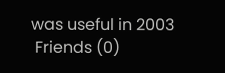was useful in 2003
 Friends (0)